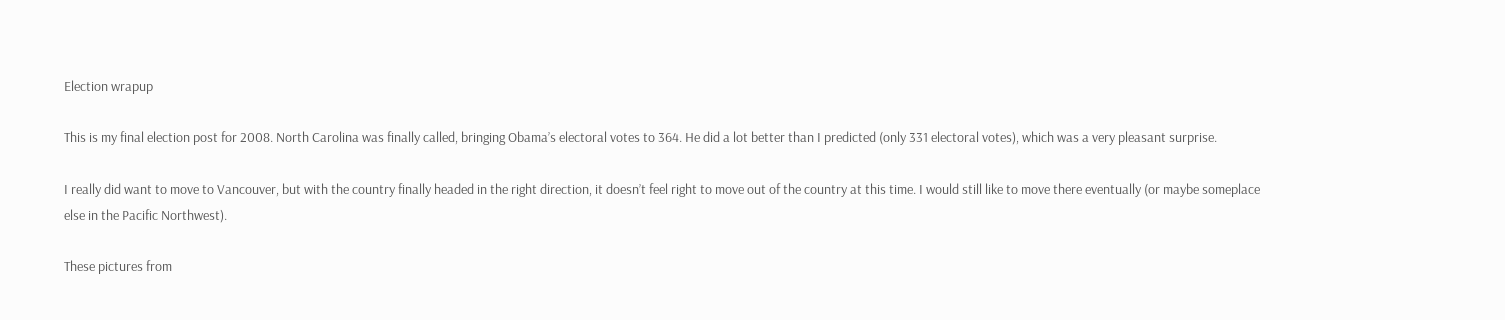Election wrapup

This is my final election post for 2008. North Carolina was finally called, bringing Obama’s electoral votes to 364. He did a lot better than I predicted (only 331 electoral votes), which was a very pleasant surprise.

I really did want to move to Vancouver, but with the country finally headed in the right direction, it doesn’t feel right to move out of the country at this time. I would still like to move there eventually (or maybe someplace else in the Pacific Northwest).

These pictures from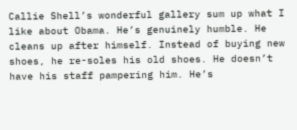Callie Shell’s wonderful gallery sum up what I like about Obama. He’s genuinely humble. He cleans up after himself. Instead of buying new shoes, he re-soles his old shoes. He doesn’t have his staff pampering him. He’s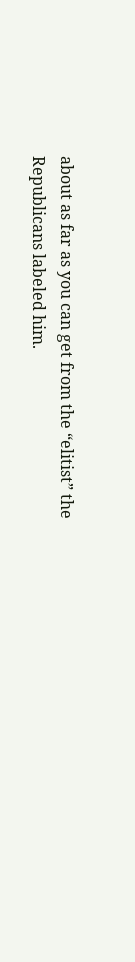about as far as you can get from the “elitist” the Republicans labeled him.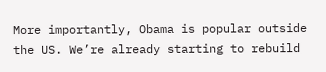More importantly, Obama is popular outside the US. We’re already starting to rebuild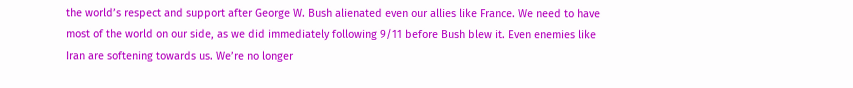the world’s respect and support after George W. Bush alienated even our allies like France. We need to have most of the world on our side, as we did immediately following 9/11 before Bush blew it. Even enemies like Iran are softening towards us. We’re no longer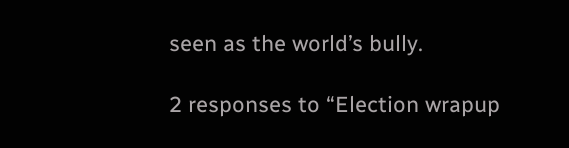seen as the world’s bully.

2 responses to “Election wrapup